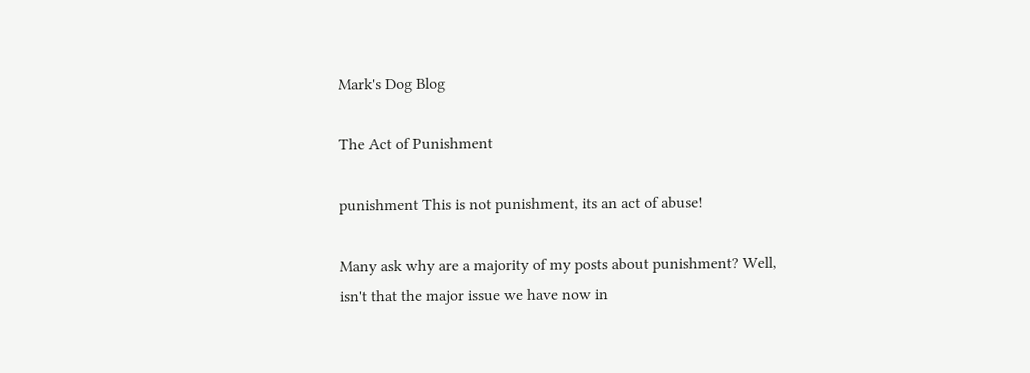Mark's Dog Blog

The Act of Punishment

punishment This is not punishment, its an act of abuse!

Many ask why are a majority of my posts about punishment? Well, isn't that the major issue we have now in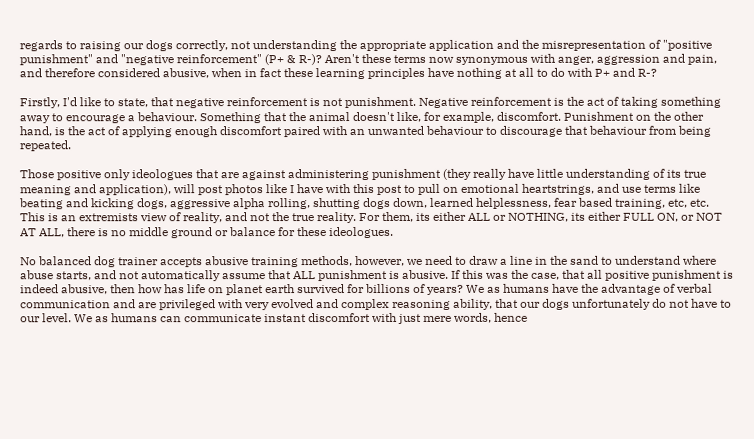regards to raising our dogs correctly, not understanding the appropriate application and the misrepresentation of "positive punishment" and "negative reinforcement" (P+ & R-)? Aren't these terms now synonymous with anger, aggression and pain, and therefore considered abusive, when in fact these learning principles have nothing at all to do with P+ and R-?

Firstly, I'd like to state, that negative reinforcement is not punishment. Negative reinforcement is the act of taking something away to encourage a behaviour. Something that the animal doesn't like, for example, discomfort. Punishment on the other hand, is the act of applying enough discomfort paired with an unwanted behaviour to discourage that behaviour from being repeated.

Those positive only ideologues that are against administering punishment (they really have little understanding of its true meaning and application), will post photos like I have with this post to pull on emotional heartstrings, and use terms like beating and kicking dogs, aggressive alpha rolling, shutting dogs down, learned helplessness, fear based training, etc, etc. This is an extremists view of reality, and not the true reality. For them, its either ALL or NOTHING, its either FULL ON, or NOT AT ALL, there is no middle ground or balance for these ideologues.

No balanced dog trainer accepts abusive training methods, however, we need to draw a line in the sand to understand where abuse starts, and not automatically assume that ALL punishment is abusive. If this was the case, that all positive punishment is indeed abusive, then how has life on planet earth survived for billions of years? We as humans have the advantage of verbal communication and are privileged with very evolved and complex reasoning ability, that our dogs unfortunately do not have to our level. We as humans can communicate instant discomfort with just mere words, hence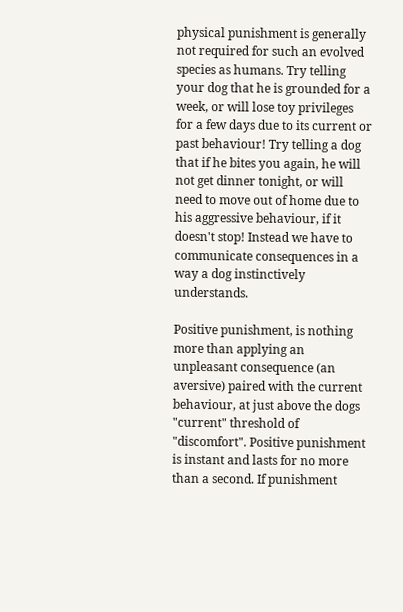physical punishment is generally not required for such an evolved species as humans. Try telling your dog that he is grounded for a week, or will lose toy privileges for a few days due to its current or past behaviour! Try telling a dog that if he bites you again, he will not get dinner tonight, or will need to move out of home due to his aggressive behaviour, if it doesn't stop! Instead we have to communicate consequences in a way a dog instinctively understands.

Positive punishment, is nothing more than applying an unpleasant consequence (an aversive) paired with the current behaviour, at just above the dogs "current" threshold of "discomfort". Positive punishment is instant and lasts for no more than a second. If punishment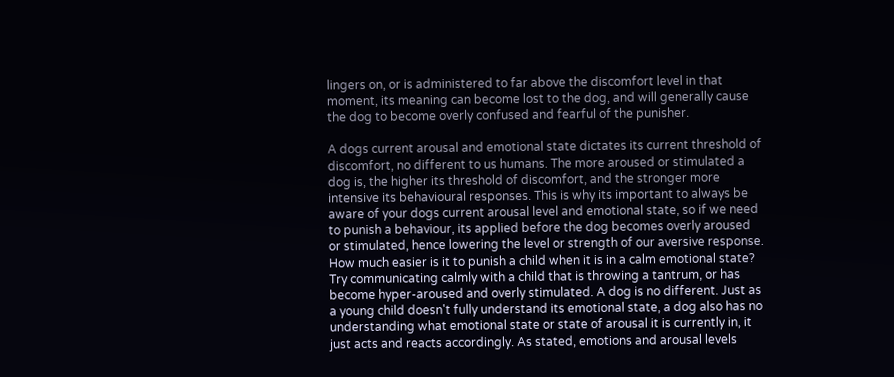lingers on, or is administered to far above the discomfort level in that moment, its meaning can become lost to the dog, and will generally cause the dog to become overly confused and fearful of the punisher.

A dogs current arousal and emotional state dictates its current threshold of discomfort, no different to us humans. The more aroused or stimulated a dog is, the higher its threshold of discomfort, and the stronger more intensive its behavioural responses. This is why its important to always be aware of your dogs current arousal level and emotional state, so if we need to punish a behaviour, its applied before the dog becomes overly aroused or stimulated, hence lowering the level or strength of our aversive response. How much easier is it to punish a child when it is in a calm emotional state? Try communicating calmly with a child that is throwing a tantrum, or has become hyper-aroused and overly stimulated. A dog is no different. Just as a young child doesn't fully understand its emotional state, a dog also has no understanding what emotional state or state of arousal it is currently in, it just acts and reacts accordingly. As stated, emotions and arousal levels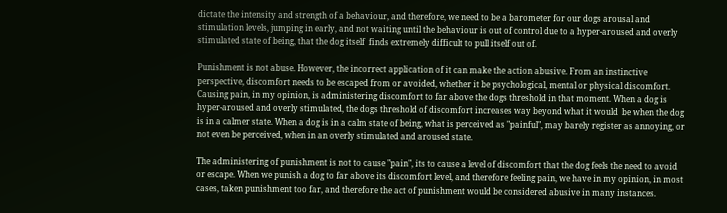dictate the intensity and strength of a behaviour, and therefore, we need to be a barometer for our dogs arousal and stimulation levels, jumping in early, and not waiting until the behaviour is out of control due to a hyper-aroused and overly stimulated state of being, that the dog itself  finds extremely difficult to pull itself out of.

Punishment is not abuse. However, the incorrect application of it can make the action abusive. From an instinctive perspective, discomfort needs to be escaped from or avoided, whether it be psychological, mental or physical discomfort. Causing pain, in my opinion, is administering discomfort to far above the dogs threshold in that moment. When a dog is hyper-aroused and overly stimulated, the dogs threshold of discomfort increases way beyond what it would  be when the dog is in a calmer state. When a dog is in a calm state of being, what is perceived as "painful", may barely register as annoying, or not even be perceived, when in an overly stimulated and aroused state.

The administering of punishment is not to cause "pain", its to cause a level of discomfort that the dog feels the need to avoid or escape. When we punish a dog to far above its discomfort level, and therefore feeling pain, we have in my opinion, in most cases, taken punishment too far, and therefore the act of punishment would be considered abusive in many instances.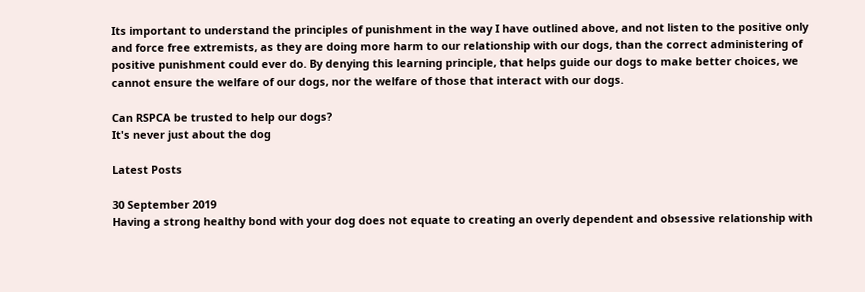Its important to understand the principles of punishment in the way I have outlined above, and not listen to the positive only and force free extremists, as they are doing more harm to our relationship with our dogs, than the correct administering of positive punishment could ever do. By denying this learning principle, that helps guide our dogs to make better choices, we cannot ensure the welfare of our dogs, nor the welfare of those that interact with our dogs.

Can RSPCA be trusted to help our dogs?
It's never just about the dog

Latest Posts

30 September 2019
Having a strong healthy bond with your dog does not equate to creating an overly dependent and obsessive relationship with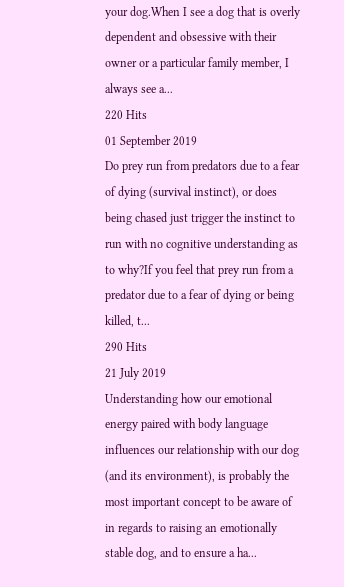your dog.When I see a dog that is overly dependent and obsessive with their owner or a particular family member, I always see a...
220 Hits
01 September 2019
Do prey run from predators due to a fear of dying (survival instinct), or does being chased just trigger the instinct to run with no cognitive understanding as to why?If you feel that prey run from a predator due to a fear of dying or being killed, t...
290 Hits
21 July 2019
Understanding how our emotional energy paired with body language influences our relationship with our dog (and its environment), is probably the most important concept to be aware of in regards to raising an emotionally stable dog, and to ensure a ha...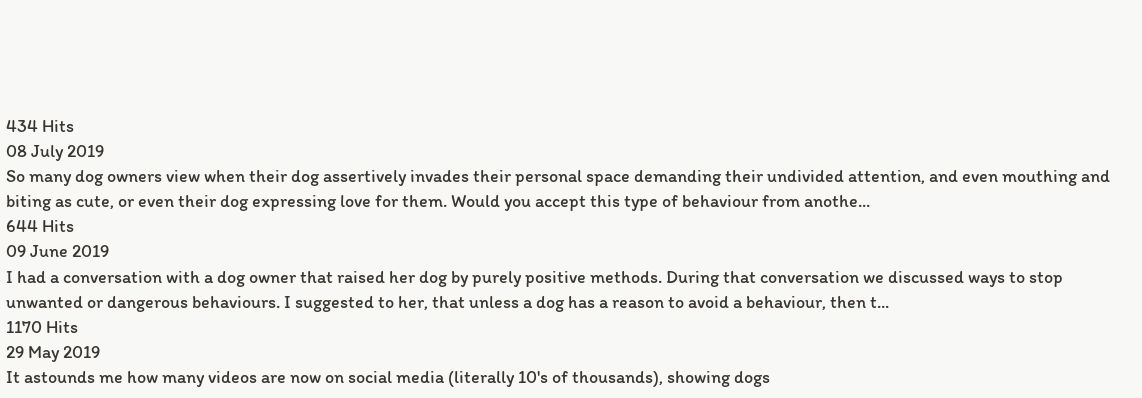434 Hits
08 July 2019
So many dog owners view when their dog assertively invades their personal space demanding their undivided attention, and even mouthing and biting as cute, or even their dog expressing love for them. Would you accept this type of behaviour from anothe...
644 Hits
09 June 2019
I had a conversation with a dog owner that raised her dog by purely positive methods. During that conversation we discussed ways to stop unwanted or dangerous behaviours. I suggested to her, that unless a dog has a reason to avoid a behaviour, then t...
1170 Hits
29 May 2019
It astounds me how many videos are now on social media (literally 10's of thousands), showing dogs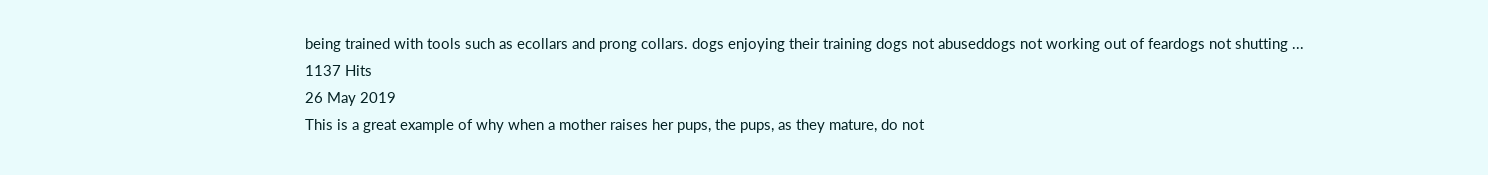being trained with tools such as ecollars and prong collars. dogs enjoying their training dogs not abuseddogs not working out of feardogs not shutting ...
1137 Hits
26 May 2019
This is a great example of why when a mother raises her pups, the pups, as they mature, do not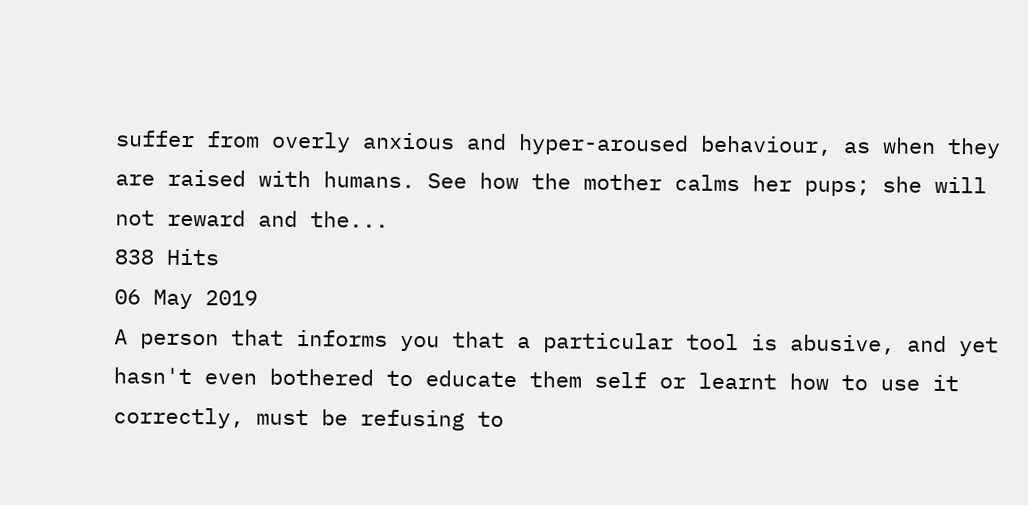suffer from overly anxious and hyper-aroused behaviour, as when they are raised with humans. See how the mother calms her pups; she will not reward and the...
838 Hits
06 May 2019
A person that informs you that a particular tool is abusive, and yet hasn't even bothered to educate them self or learnt how to use it correctly, must be refusing to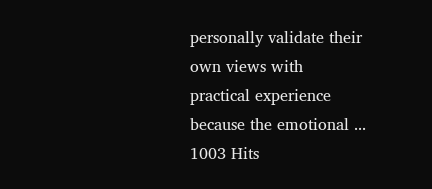personally validate their own views with practical experience because the emotional ...
1003 Hits